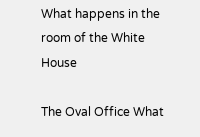What happens in the room of the White House

The Oval Office What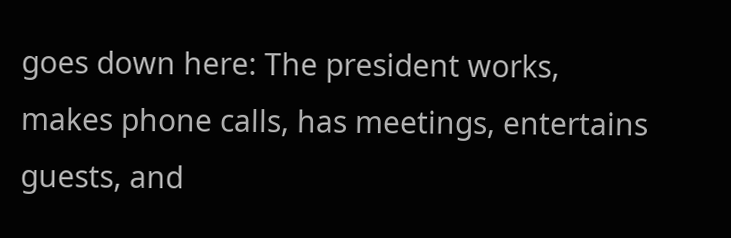goes down here: The president works, makes phone calls, has meetings, entertains guests, and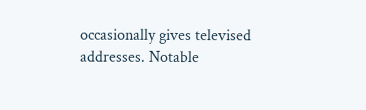occasionally gives televised addresses. Notable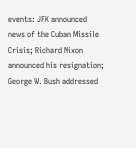events: JFK announced news of the Cuban Missile Crisis; Richard Nixon announced his resignation; George W. Bush addressed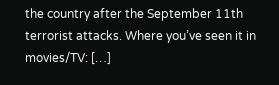the country after the September 11th terrorist attacks. Where you’ve seen it in movies/TV: […]